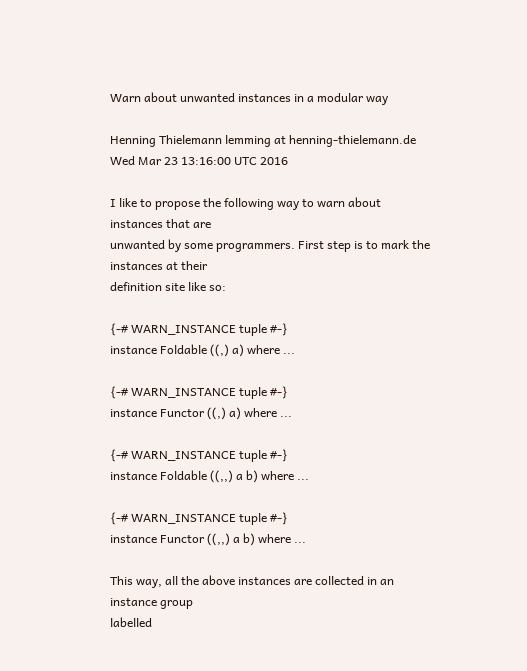Warn about unwanted instances in a modular way

Henning Thielemann lemming at henning-thielemann.de
Wed Mar 23 13:16:00 UTC 2016

I like to propose the following way to warn about instances that are
unwanted by some programmers. First step is to mark the instances at their
definition site like so:

{-# WARN_INSTANCE tuple #-}
instance Foldable ((,) a) where ...

{-# WARN_INSTANCE tuple #-}
instance Functor ((,) a) where ...

{-# WARN_INSTANCE tuple #-}
instance Foldable ((,,) a b) where ...

{-# WARN_INSTANCE tuple #-}
instance Functor ((,,) a b) where ...

This way, all the above instances are collected in an instance group
labelled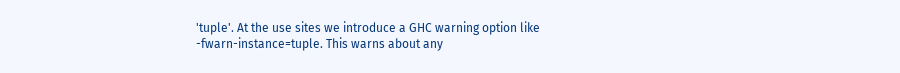'tuple'. At the use sites we introduce a GHC warning option like
-fwarn-instance=tuple. This warns about any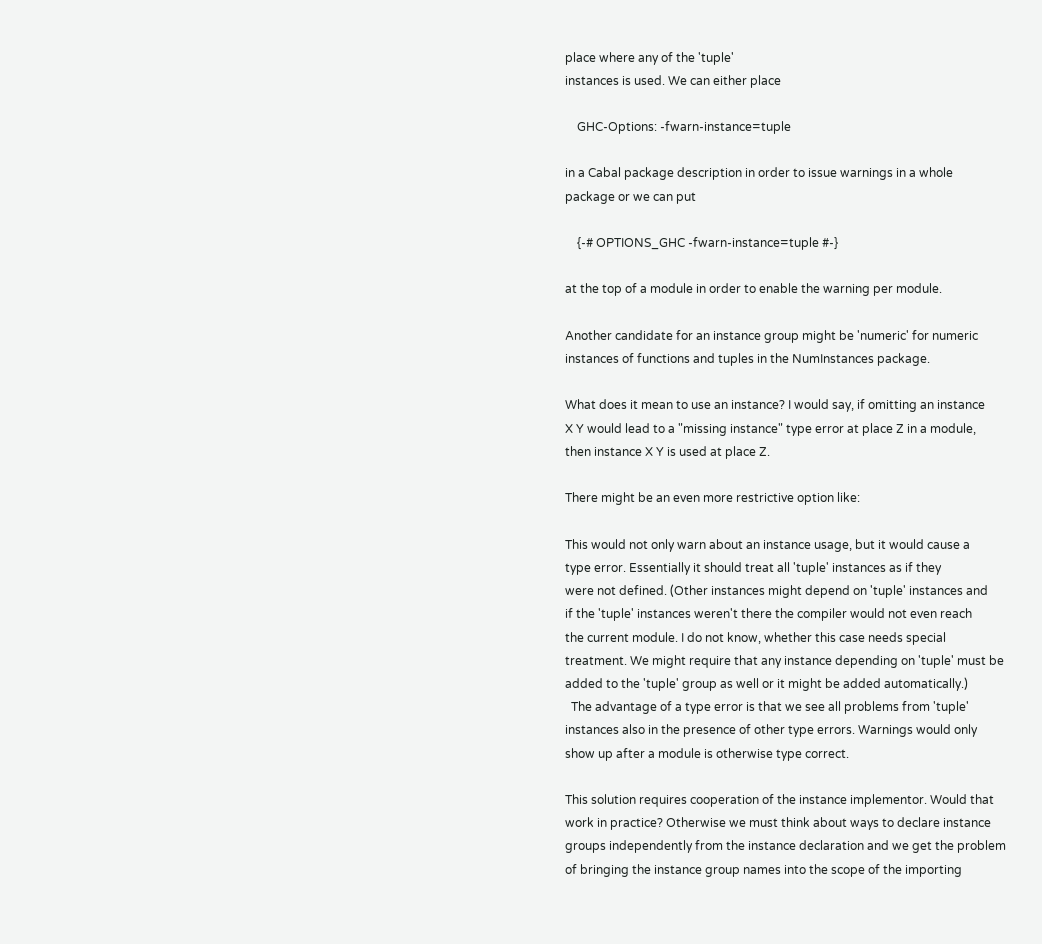place where any of the 'tuple'
instances is used. We can either place

    GHC-Options: -fwarn-instance=tuple

in a Cabal package description in order to issue warnings in a whole
package or we can put

    {-# OPTIONS_GHC -fwarn-instance=tuple #-}

at the top of a module in order to enable the warning per module.

Another candidate for an instance group might be 'numeric' for numeric
instances of functions and tuples in the NumInstances package.

What does it mean to use an instance? I would say, if omitting an instance
X Y would lead to a "missing instance" type error at place Z in a module,
then instance X Y is used at place Z.

There might be an even more restrictive option like:

This would not only warn about an instance usage, but it would cause a
type error. Essentially it should treat all 'tuple' instances as if they
were not defined. (Other instances might depend on 'tuple' instances and
if the 'tuple' instances weren't there the compiler would not even reach
the current module. I do not know, whether this case needs special
treatment. We might require that any instance depending on 'tuple' must be
added to the 'tuple' group as well or it might be added automatically.)
  The advantage of a type error is that we see all problems from 'tuple'
instances also in the presence of other type errors. Warnings would only
show up after a module is otherwise type correct.

This solution requires cooperation of the instance implementor. Would that
work in practice? Otherwise we must think about ways to declare instance
groups independently from the instance declaration and we get the problem
of bringing the instance group names into the scope of the importing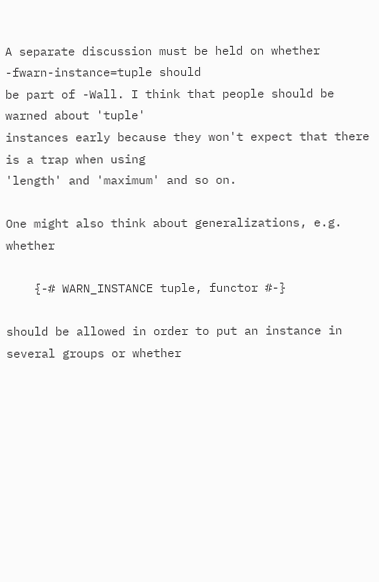A separate discussion must be held on whether -fwarn-instance=tuple should
be part of -Wall. I think that people should be warned about 'tuple'
instances early because they won't expect that there is a trap when using
'length' and 'maximum' and so on.

One might also think about generalizations, e.g. whether

    {-# WARN_INSTANCE tuple, functor #-}

should be allowed in order to put an instance in several groups or whether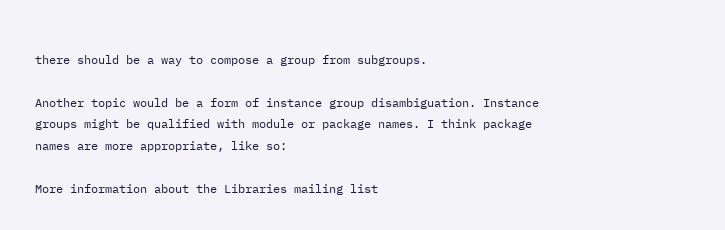there should be a way to compose a group from subgroups.

Another topic would be a form of instance group disambiguation. Instance
groups might be qualified with module or package names. I think package
names are more appropriate, like so:

More information about the Libraries mailing list